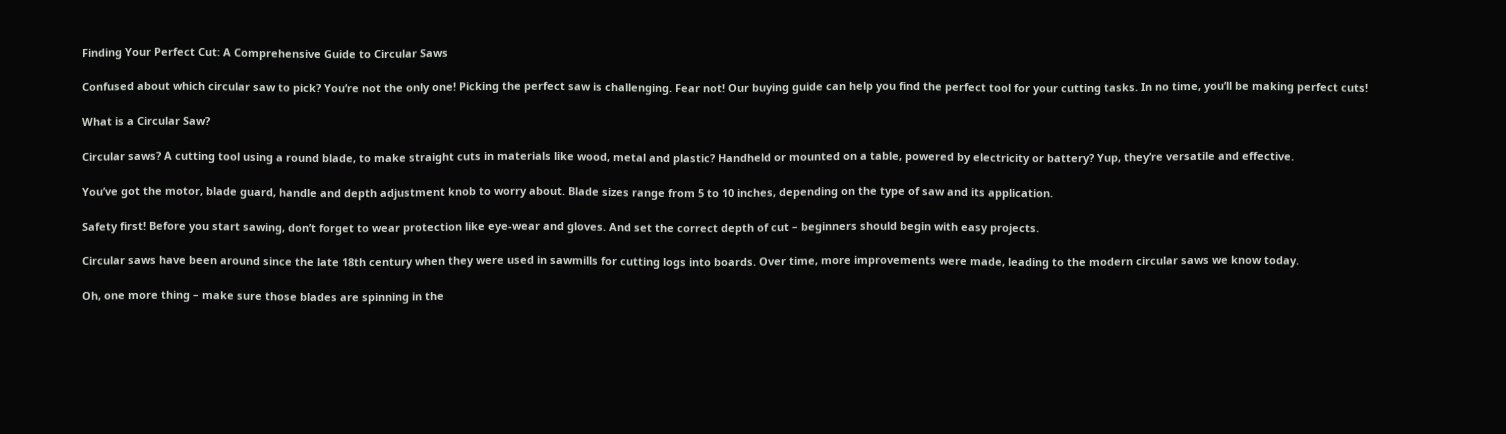Finding Your Perfect Cut: A Comprehensive Guide to Circular Saws

Confused about which circular saw to pick? You’re not the only one! Picking the perfect saw is challenging. Fear not! Our buying guide can help you find the perfect tool for your cutting tasks. In no time, you’ll be making perfect cuts!

What is a Circular Saw?

Circular saws? A cutting tool using a round blade, to make straight cuts in materials like wood, metal and plastic? Handheld or mounted on a table, powered by electricity or battery? Yup, they’re versatile and effective.

You’ve got the motor, blade guard, handle and depth adjustment knob to worry about. Blade sizes range from 5 to 10 inches, depending on the type of saw and its application.

Safety first! Before you start sawing, don’t forget to wear protection like eye-wear and gloves. And set the correct depth of cut – beginners should begin with easy projects.

Circular saws have been around since the late 18th century when they were used in sawmills for cutting logs into boards. Over time, more improvements were made, leading to the modern circular saws we know today.

Oh, one more thing – make sure those blades are spinning in the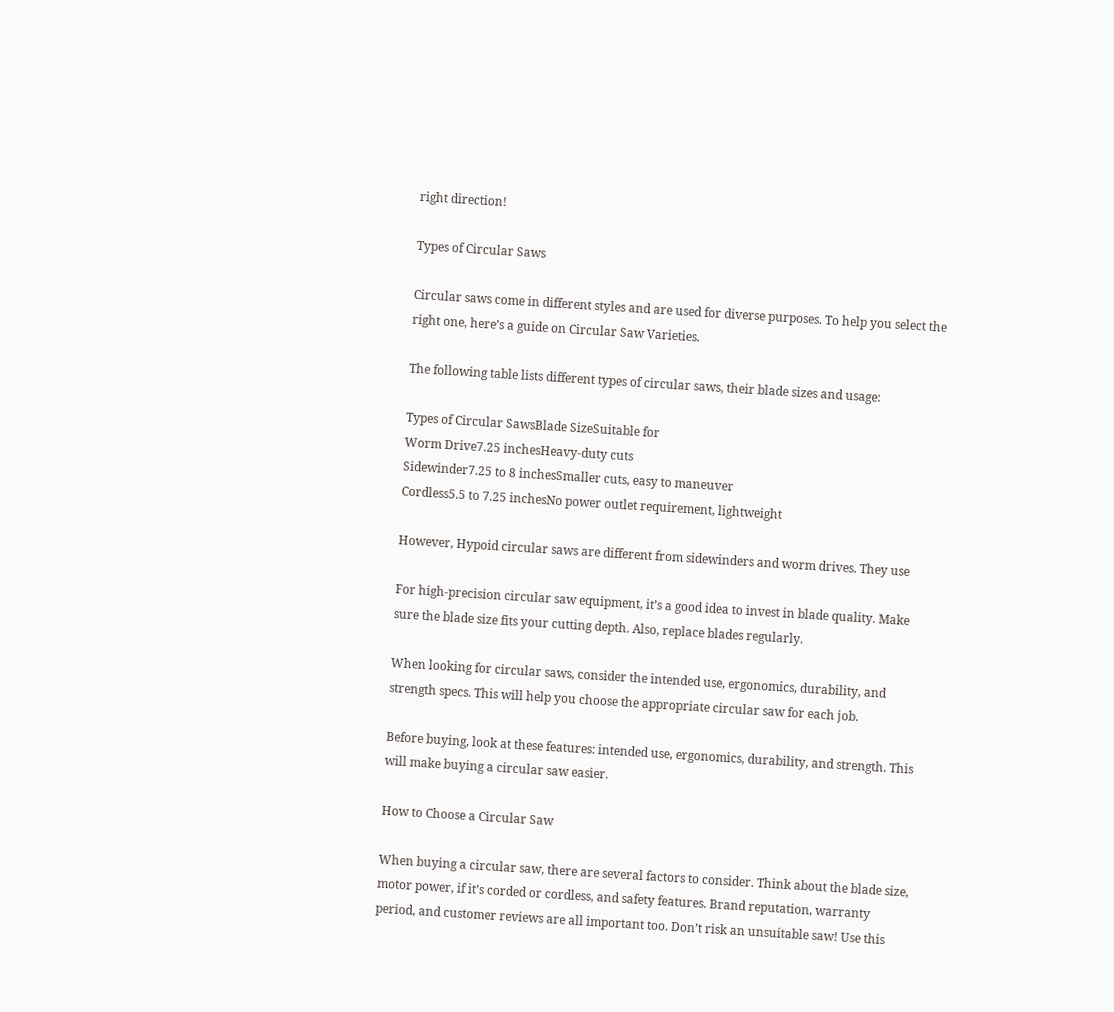right direction!

Types of Circular Saws

Circular saws come in different styles and are used for diverse purposes. To help you select the right one, here’s a guide on Circular Saw Varieties.

The following table lists different types of circular saws, their blade sizes and usage:

Types of Circular SawsBlade SizeSuitable for
Worm Drive7.25 inchesHeavy-duty cuts
Sidewinder7.25 to 8 inchesSmaller cuts, easy to maneuver
Cordless5.5 to 7.25 inchesNo power outlet requirement, lightweight

However, Hypoid circular saws are different from sidewinders and worm drives. They use

For high-precision circular saw equipment, it’s a good idea to invest in blade quality. Make sure the blade size fits your cutting depth. Also, replace blades regularly.

When looking for circular saws, consider the intended use, ergonomics, durability, and strength specs. This will help you choose the appropriate circular saw for each job.

Before buying, look at these features: intended use, ergonomics, durability, and strength. This will make buying a circular saw easier.

How to Choose a Circular Saw

When buying a circular saw, there are several factors to consider. Think about the blade size, motor power, if it’s corded or cordless, and safety features. Brand reputation, warranty period, and customer reviews are all important too. Don’t risk an unsuitable saw! Use this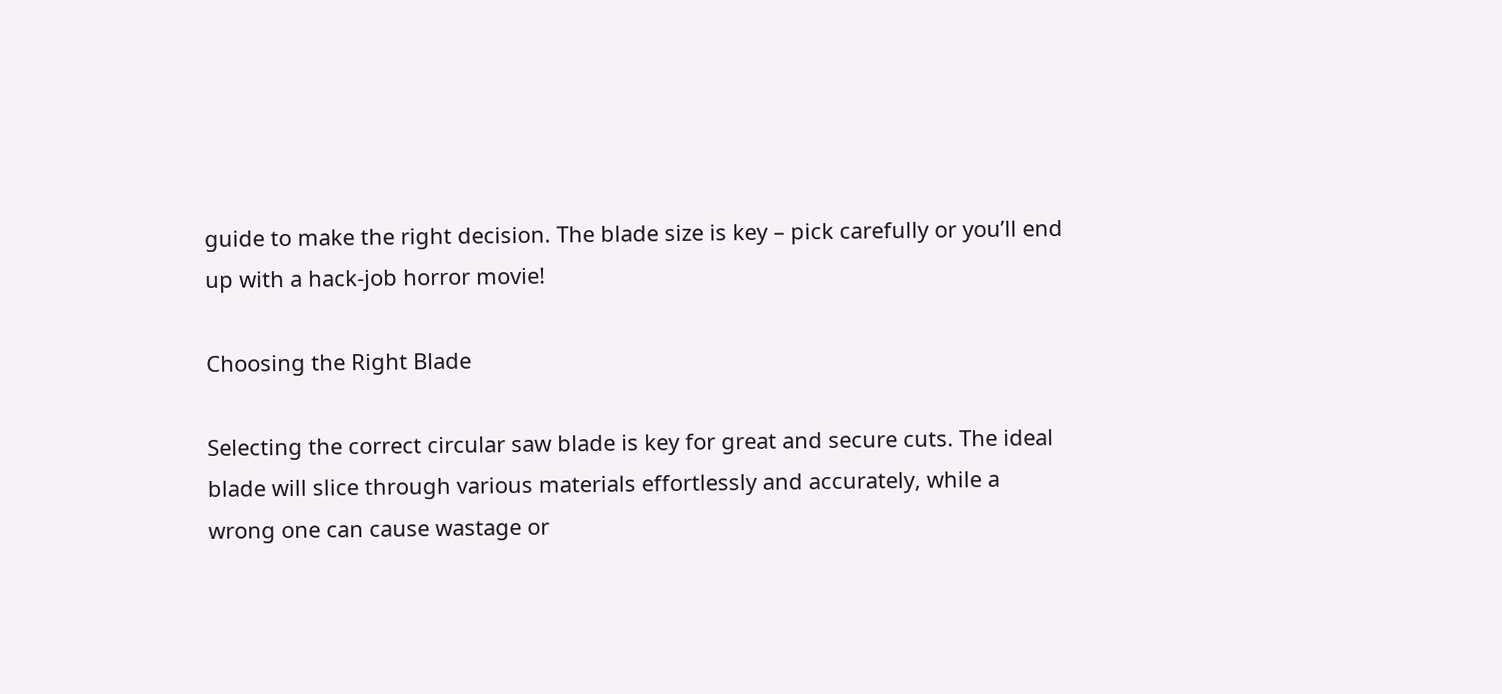guide to make the right decision. The blade size is key – pick carefully or you’ll end up with a hack-job horror movie!

Choosing the Right Blade

Selecting the correct circular saw blade is key for great and secure cuts. The ideal blade will slice through various materials effortlessly and accurately, while a wrong one can cause wastage or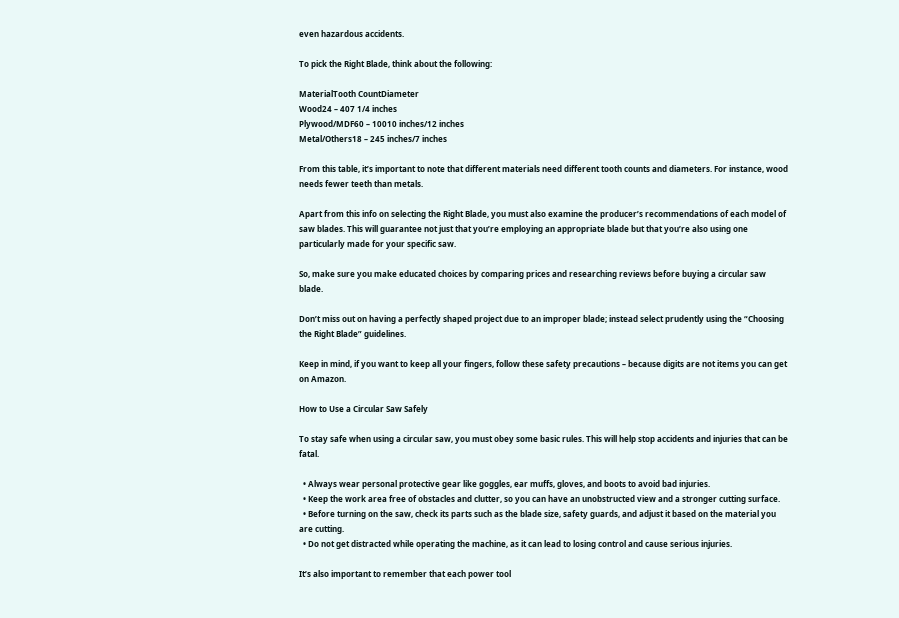even hazardous accidents.

To pick the Right Blade, think about the following:

MaterialTooth CountDiameter
Wood24 – 407 1/4 inches
Plywood/MDF60 – 10010 inches/12 inches
Metal/Others18 – 245 inches/7 inches

From this table, it’s important to note that different materials need different tooth counts and diameters. For instance, wood needs fewer teeth than metals.

Apart from this info on selecting the Right Blade, you must also examine the producer’s recommendations of each model of saw blades. This will guarantee not just that you’re employing an appropriate blade but that you’re also using one particularly made for your specific saw.

So, make sure you make educated choices by comparing prices and researching reviews before buying a circular saw blade.

Don’t miss out on having a perfectly shaped project due to an improper blade; instead select prudently using the “Choosing the Right Blade” guidelines.

Keep in mind, if you want to keep all your fingers, follow these safety precautions – because digits are not items you can get on Amazon.

How to Use a Circular Saw Safely

To stay safe when using a circular saw, you must obey some basic rules. This will help stop accidents and injuries that can be fatal.

  • Always wear personal protective gear like goggles, ear muffs, gloves, and boots to avoid bad injuries.
  • Keep the work area free of obstacles and clutter, so you can have an unobstructed view and a stronger cutting surface.
  • Before turning on the saw, check its parts such as the blade size, safety guards, and adjust it based on the material you are cutting.
  • Do not get distracted while operating the machine, as it can lead to losing control and cause serious injuries.

It’s also important to remember that each power tool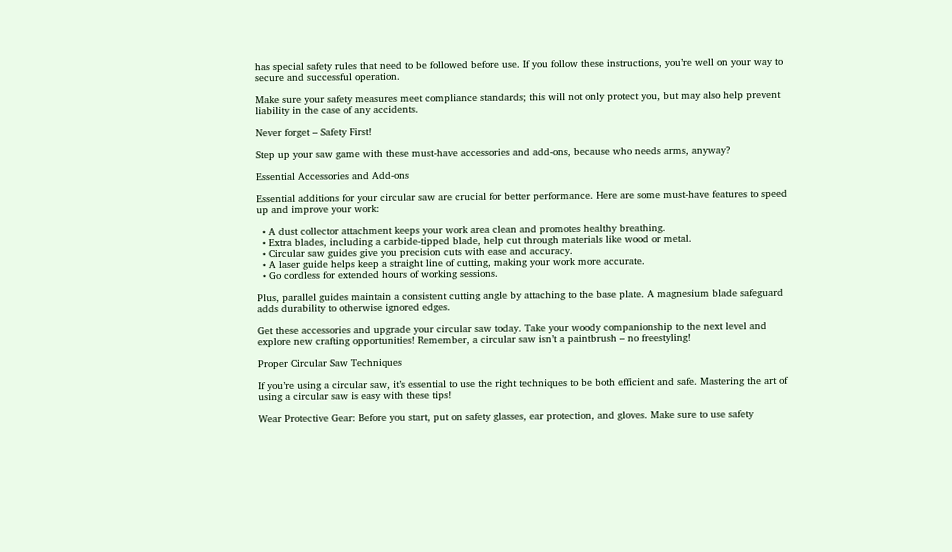has special safety rules that need to be followed before use. If you follow these instructions, you’re well on your way to secure and successful operation.

Make sure your safety measures meet compliance standards; this will not only protect you, but may also help prevent liability in the case of any accidents.

Never forget – Safety First!

Step up your saw game with these must-have accessories and add-ons, because who needs arms, anyway?

Essential Accessories and Add-ons

Essential additions for your circular saw are crucial for better performance. Here are some must-have features to speed up and improve your work:

  • A dust collector attachment keeps your work area clean and promotes healthy breathing.
  • Extra blades, including a carbide-tipped blade, help cut through materials like wood or metal.
  • Circular saw guides give you precision cuts with ease and accuracy.
  • A laser guide helps keep a straight line of cutting, making your work more accurate.
  • Go cordless for extended hours of working sessions.

Plus, parallel guides maintain a consistent cutting angle by attaching to the base plate. A magnesium blade safeguard adds durability to otherwise ignored edges.

Get these accessories and upgrade your circular saw today. Take your woody companionship to the next level and explore new crafting opportunities! Remember, a circular saw isn’t a paintbrush – no freestyling!

Proper Circular Saw Techniques

If you’re using a circular saw, it’s essential to use the right techniques to be both efficient and safe. Mastering the art of using a circular saw is easy with these tips!

Wear Protective Gear: Before you start, put on safety glasses, ear protection, and gloves. Make sure to use safety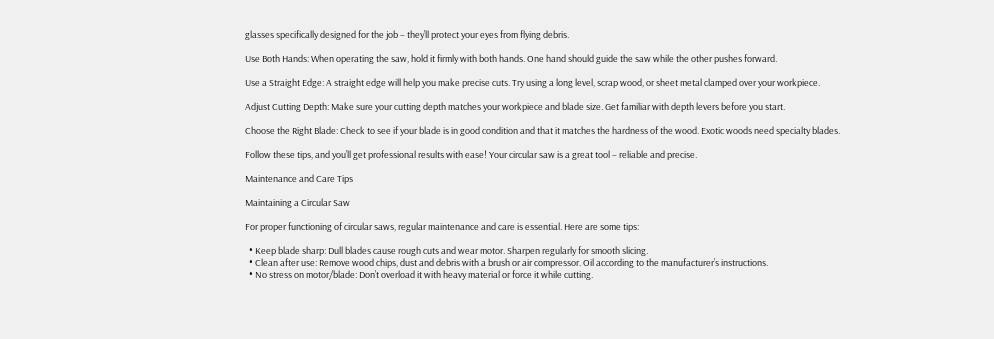glasses specifically designed for the job – they’ll protect your eyes from flying debris.

Use Both Hands: When operating the saw, hold it firmly with both hands. One hand should guide the saw while the other pushes forward.

Use a Straight Edge: A straight edge will help you make precise cuts. Try using a long level, scrap wood, or sheet metal clamped over your workpiece.

Adjust Cutting Depth: Make sure your cutting depth matches your workpiece and blade size. Get familiar with depth levers before you start.

Choose the Right Blade: Check to see if your blade is in good condition and that it matches the hardness of the wood. Exotic woods need specialty blades.

Follow these tips, and you’ll get professional results with ease! Your circular saw is a great tool – reliable and precise.

Maintenance and Care Tips

Maintaining a Circular Saw

For proper functioning of circular saws, regular maintenance and care is essential. Here are some tips:

  • Keep blade sharp: Dull blades cause rough cuts and wear motor. Sharpen regularly for smooth slicing.
  • Clean after use: Remove wood chips, dust and debris with a brush or air compressor. Oil according to the manufacturer’s instructions.
  • No stress on motor/blade: Don’t overload it with heavy material or force it while cutting.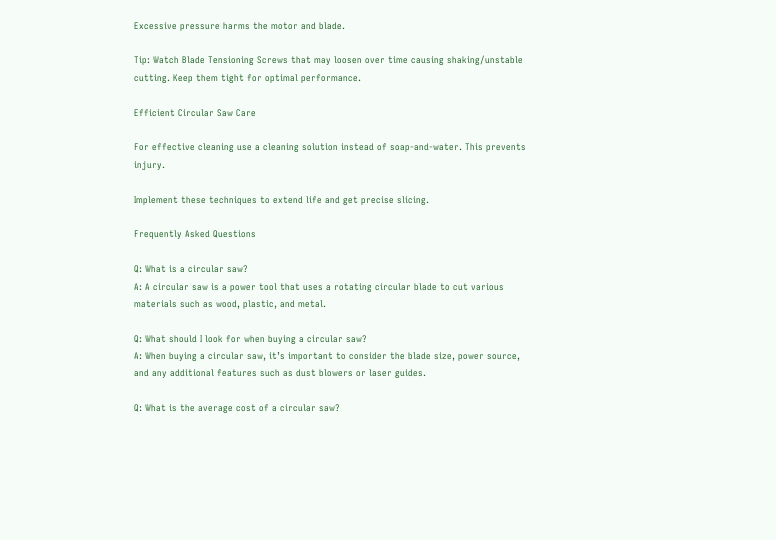Excessive pressure harms the motor and blade.

Tip: Watch Blade Tensioning Screws that may loosen over time causing shaking/unstable cutting. Keep them tight for optimal performance.

Efficient Circular Saw Care

For effective cleaning use a cleaning solution instead of soap-and-water. This prevents injury.

Implement these techniques to extend life and get precise slicing.

Frequently Asked Questions

Q: What is a circular saw?
A: A circular saw is a power tool that uses a rotating circular blade to cut various materials such as wood, plastic, and metal.

Q: What should I look for when buying a circular saw?
A: When buying a circular saw, it’s important to consider the blade size, power source, and any additional features such as dust blowers or laser guides.

Q: What is the average cost of a circular saw?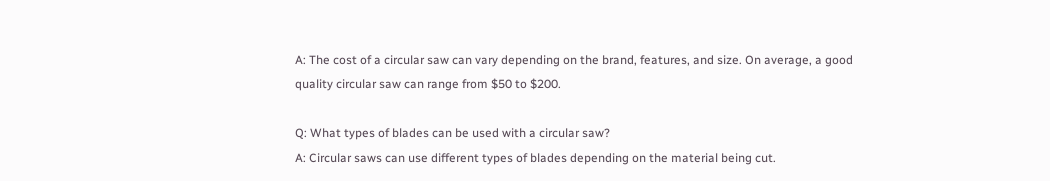A: The cost of a circular saw can vary depending on the brand, features, and size. On average, a good quality circular saw can range from $50 to $200.

Q: What types of blades can be used with a circular saw?
A: Circular saws can use different types of blades depending on the material being cut.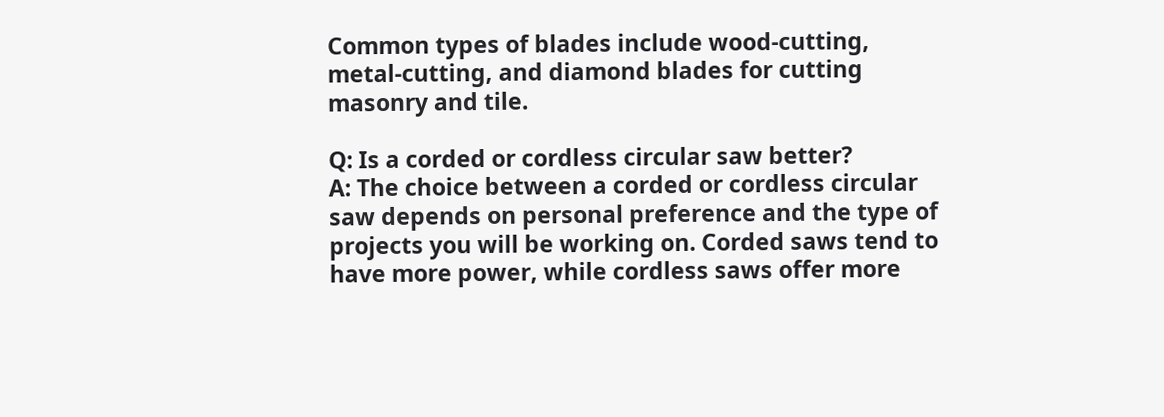Common types of blades include wood-cutting, metal-cutting, and diamond blades for cutting masonry and tile.

Q: Is a corded or cordless circular saw better?
A: The choice between a corded or cordless circular saw depends on personal preference and the type of projects you will be working on. Corded saws tend to have more power, while cordless saws offer more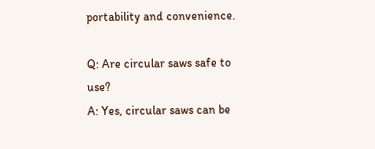portability and convenience.

Q: Are circular saws safe to use?
A: Yes, circular saws can be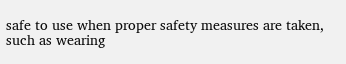safe to use when proper safety measures are taken, such as wearing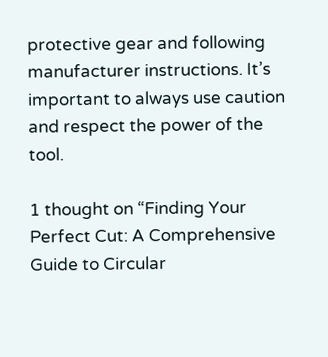protective gear and following manufacturer instructions. It’s important to always use caution and respect the power of the tool.

1 thought on “Finding Your Perfect Cut: A Comprehensive Guide to Circular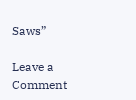Saws”

Leave a Comment